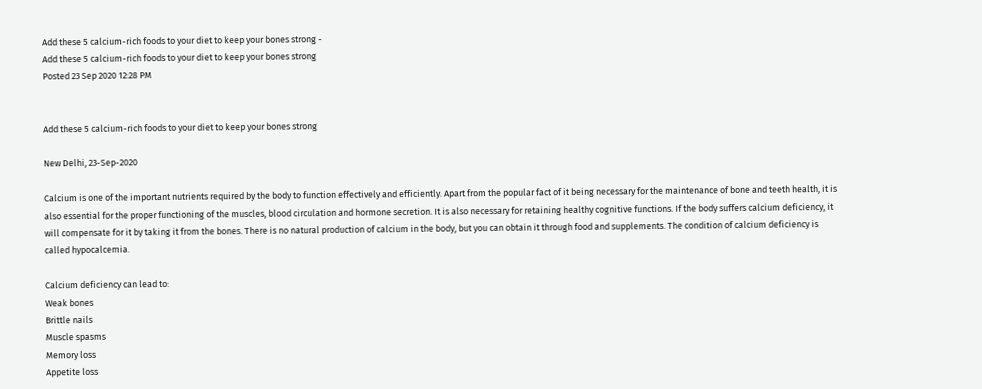Add these 5 calcium-rich foods to your diet to keep your bones strong -
Add these 5 calcium-rich foods to your diet to keep your bones strong
Posted 23 Sep 2020 12:28 PM


Add these 5 calcium-rich foods to your diet to keep your bones strong

New Delhi, 23-Sep-2020

Calcium is one of the important nutrients required by the body to function effectively and efficiently. Apart from the popular fact of it being necessary for the maintenance of bone and teeth health, it is also essential for the proper functioning of the muscles, blood circulation and hormone secretion. It is also necessary for retaining healthy cognitive functions. If the body suffers calcium deficiency, it will compensate for it by taking it from the bones. There is no natural production of calcium in the body, but you can obtain it through food and supplements. The condition of calcium deficiency is called hypocalcemia.

Calcium deficiency can lead to:
Weak bones
Brittle nails
Muscle spasms
Memory loss
Appetite loss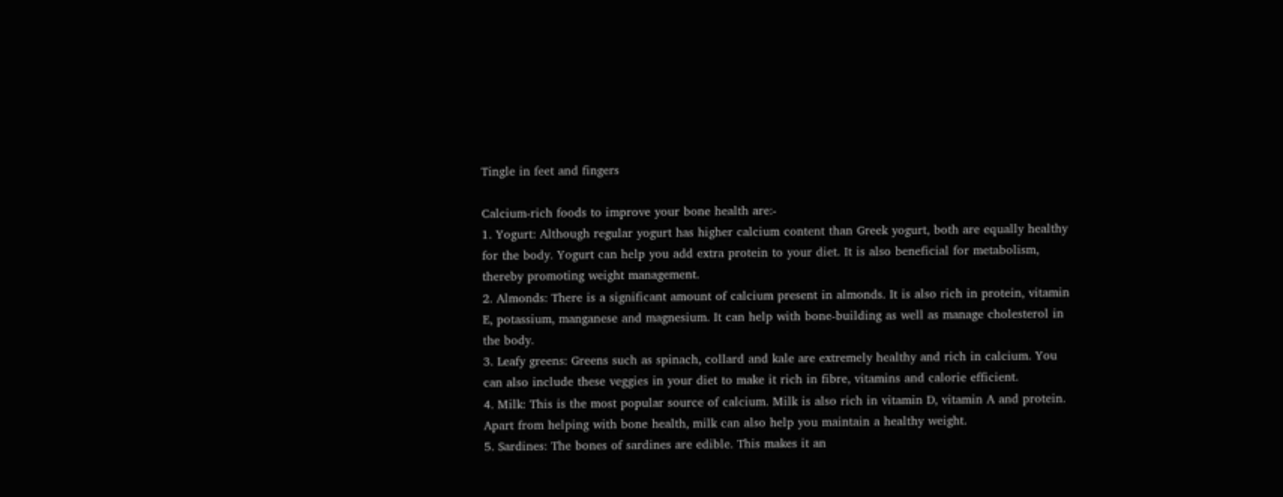Tingle in feet and fingers

Calcium-rich foods to improve your bone health are:-
1. Yogurt: Although regular yogurt has higher calcium content than Greek yogurt, both are equally healthy for the body. Yogurt can help you add extra protein to your diet. It is also beneficial for metabolism, thereby promoting weight management.
2. Almonds: There is a significant amount of calcium present in almonds. It is also rich in protein, vitamin E, potassium, manganese and magnesium. It can help with bone-building as well as manage cholesterol in the body.
3. Leafy greens: Greens such as spinach, collard and kale are extremely healthy and rich in calcium. You can also include these veggies in your diet to make it rich in fibre, vitamins and calorie efficient.
4. Milk: This is the most popular source of calcium. Milk is also rich in vitamin D, vitamin A and protein. Apart from helping with bone health, milk can also help you maintain a healthy weight.
5. Sardines: The bones of sardines are edible. This makes it an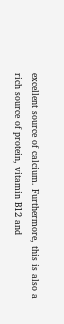excellent source of calcium. Furthermore, this is also a rich source of protein, vitamin B12 and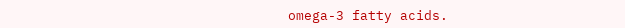omega-3 fatty acids.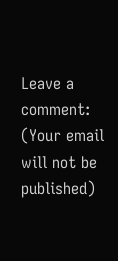Leave a comment: (Your email will not be published)